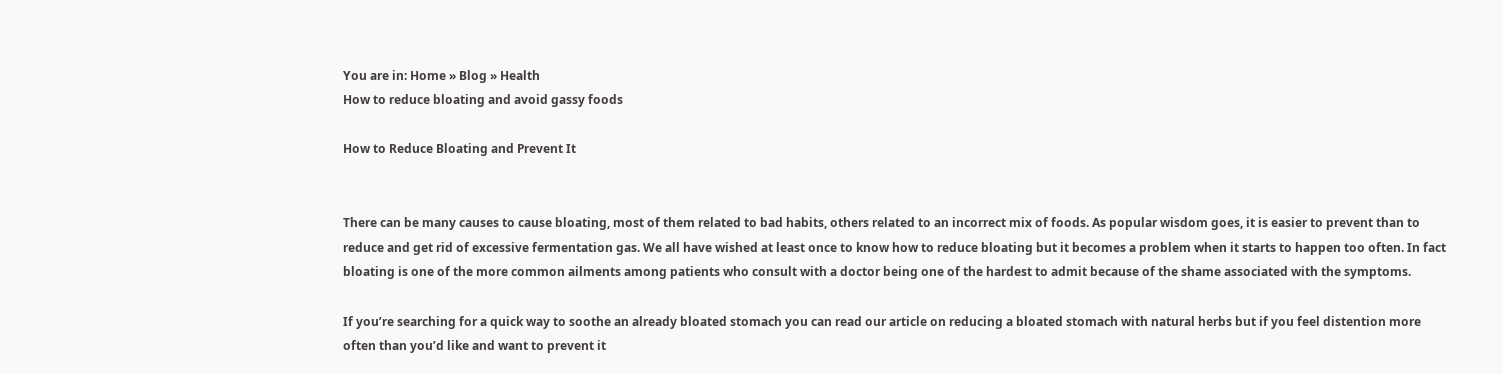You are in: Home » Blog » Health
How to reduce bloating and avoid gassy foods

How to Reduce Bloating and Prevent It


There can be many causes to cause bloating, most of them related to bad habits, others related to an incorrect mix of foods. As popular wisdom goes, it is easier to prevent than to reduce and get rid of excessive fermentation gas. We all have wished at least once to know how to reduce bloating but it becomes a problem when it starts to happen too often. In fact bloating is one of the more common ailments among patients who consult with a doctor being one of the hardest to admit because of the shame associated with the symptoms.

If you’re searching for a quick way to soothe an already bloated stomach you can read our article on reducing a bloated stomach with natural herbs but if you feel distention more often than you’d like and want to prevent it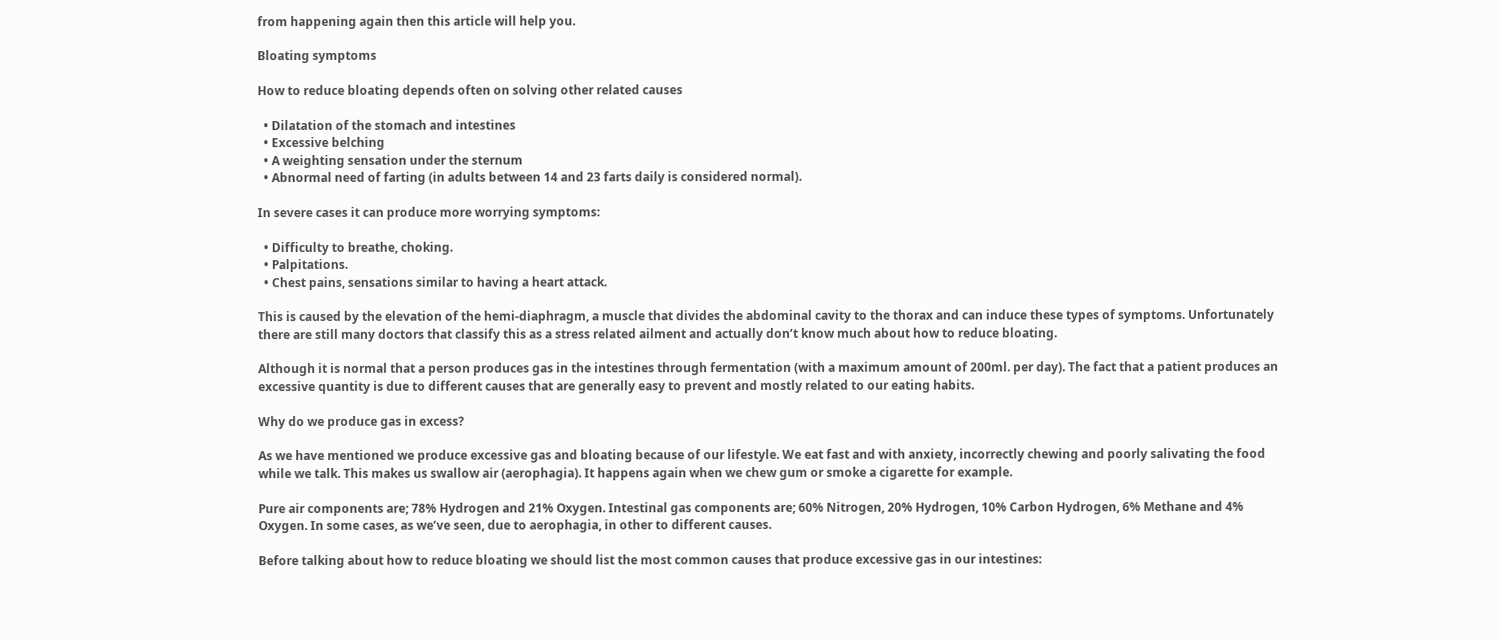from happening again then this article will help you.

Bloating symptoms

How to reduce bloating depends often on solving other related causes

  • Dilatation of the stomach and intestines
  • Excessive belching
  • A weighting sensation under the sternum
  • Abnormal need of farting (in adults between 14 and 23 farts daily is considered normal).

In severe cases it can produce more worrying symptoms:

  • Difficulty to breathe, choking.
  • Palpitations.
  • Chest pains, sensations similar to having a heart attack.

This is caused by the elevation of the hemi-diaphragm, a muscle that divides the abdominal cavity to the thorax and can induce these types of symptoms. Unfortunately there are still many doctors that classify this as a stress related ailment and actually don’t know much about how to reduce bloating.

Although it is normal that a person produces gas in the intestines through fermentation (with a maximum amount of 200ml. per day). The fact that a patient produces an excessive quantity is due to different causes that are generally easy to prevent and mostly related to our eating habits.

Why do we produce gas in excess?

As we have mentioned we produce excessive gas and bloating because of our lifestyle. We eat fast and with anxiety, incorrectly chewing and poorly salivating the food while we talk. This makes us swallow air (aerophagia). It happens again when we chew gum or smoke a cigarette for example.

Pure air components are; 78% Hydrogen and 21% Oxygen. Intestinal gas components are; 60% Nitrogen, 20% Hydrogen, 10% Carbon Hydrogen, 6% Methane and 4% Oxygen. In some cases, as we’ve seen, due to aerophagia, in other to different causes.

Before talking about how to reduce bloating we should list the most common causes that produce excessive gas in our intestines: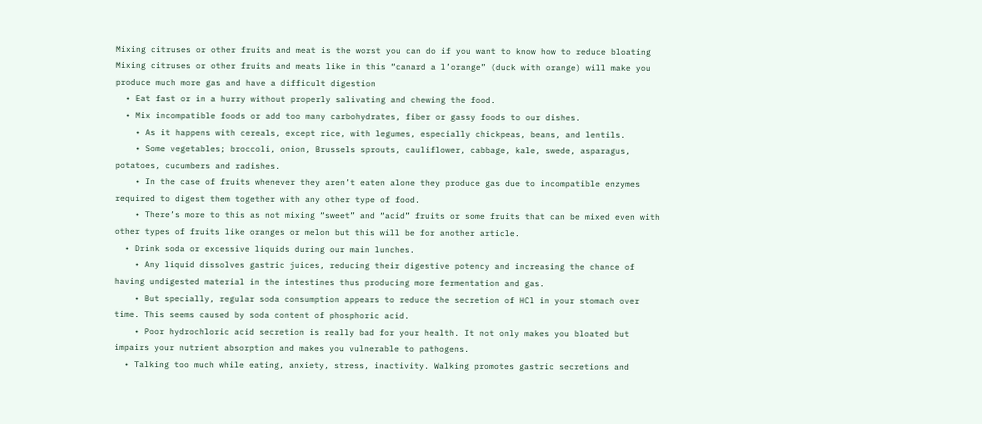Mixing citruses or other fruits and meat is the worst you can do if you want to know how to reduce bloating
Mixing citruses or other fruits and meats like in this “canard a l’orange” (duck with orange) will make you produce much more gas and have a difficult digestion
  • Eat fast or in a hurry without properly salivating and chewing the food.
  • Mix incompatible foods or add too many carbohydrates, fiber or gassy foods to our dishes.
    • As it happens with cereals, except rice, with legumes, especially chickpeas, beans, and lentils.
    • Some vegetables; broccoli, onion, Brussels sprouts, cauliflower, cabbage, kale, swede, asparagus, potatoes, cucumbers and radishes.
    • In the case of fruits whenever they aren’t eaten alone they produce gas due to incompatible enzymes required to digest them together with any other type of food.
    • There’s more to this as not mixing “sweet” and “acid” fruits or some fruits that can be mixed even with other types of fruits like oranges or melon but this will be for another article.
  • Drink soda or excessive liquids during our main lunches.
    • Any liquid dissolves gastric juices, reducing their digestive potency and increasing the chance of having undigested material in the intestines thus producing more fermentation and gas.
    • But specially, regular soda consumption appears to reduce the secretion of HCl in your stomach over time. This seems caused by soda content of phosphoric acid.
    • Poor hydrochloric acid secretion is really bad for your health. It not only makes you bloated but impairs your nutrient absorption and makes you vulnerable to pathogens.
  • Talking too much while eating, anxiety, stress, inactivity. Walking promotes gastric secretions and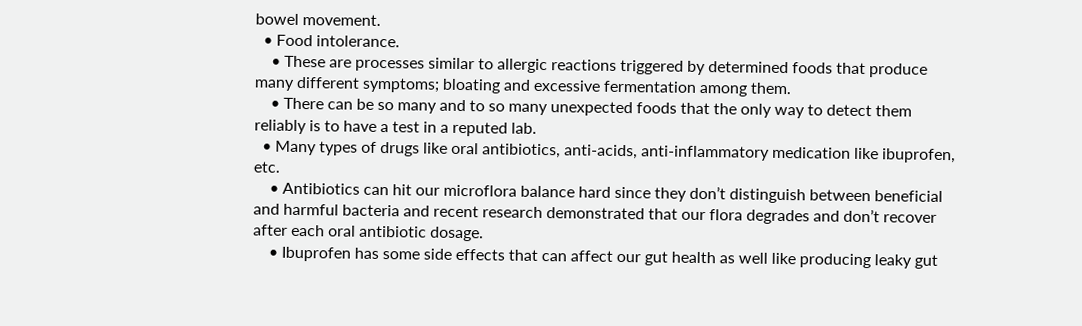bowel movement.
  • Food intolerance.
    • These are processes similar to allergic reactions triggered by determined foods that produce many different symptoms; bloating and excessive fermentation among them.
    • There can be so many and to so many unexpected foods that the only way to detect them reliably is to have a test in a reputed lab.
  • Many types of drugs like oral antibiotics, anti-acids, anti-inflammatory medication like ibuprofen, etc.
    • Antibiotics can hit our microflora balance hard since they don’t distinguish between beneficial and harmful bacteria and recent research demonstrated that our flora degrades and don’t recover after each oral antibiotic dosage.
    • Ibuprofen has some side effects that can affect our gut health as well like producing leaky gut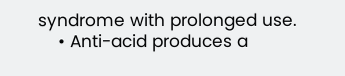syndrome with prolonged use.
    • Anti-acid produces a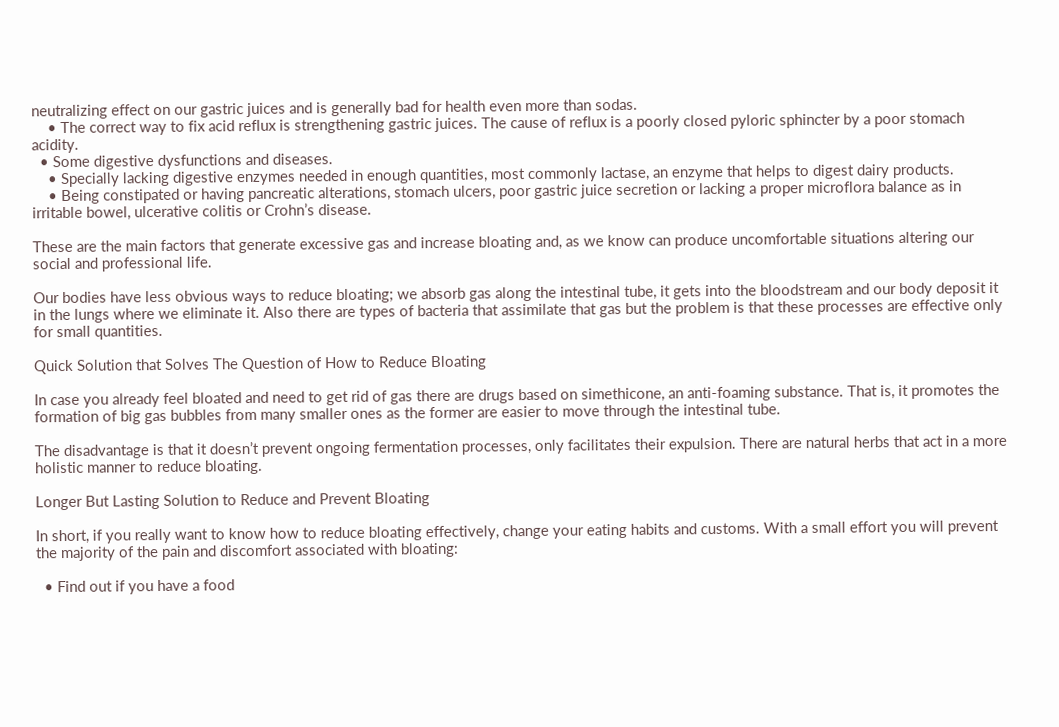neutralizing effect on our gastric juices and is generally bad for health even more than sodas.
    • The correct way to fix acid reflux is strengthening gastric juices. The cause of reflux is a poorly closed pyloric sphincter by a poor stomach acidity.
  • Some digestive dysfunctions and diseases.
    • Specially lacking digestive enzymes needed in enough quantities, most commonly lactase, an enzyme that helps to digest dairy products.
    • Being constipated or having pancreatic alterations, stomach ulcers, poor gastric juice secretion or lacking a proper microflora balance as in irritable bowel, ulcerative colitis or Crohn’s disease.

These are the main factors that generate excessive gas and increase bloating and, as we know can produce uncomfortable situations altering our social and professional life.

Our bodies have less obvious ways to reduce bloating; we absorb gas along the intestinal tube, it gets into the bloodstream and our body deposit it in the lungs where we eliminate it. Also there are types of bacteria that assimilate that gas but the problem is that these processes are effective only for small quantities.

Quick Solution that Solves The Question of How to Reduce Bloating

In case you already feel bloated and need to get rid of gas there are drugs based on simethicone, an anti-foaming substance. That is, it promotes the formation of big gas bubbles from many smaller ones as the former are easier to move through the intestinal tube.

The disadvantage is that it doesn’t prevent ongoing fermentation processes, only facilitates their expulsion. There are natural herbs that act in a more holistic manner to reduce bloating.

Longer But Lasting Solution to Reduce and Prevent Bloating

In short, if you really want to know how to reduce bloating effectively, change your eating habits and customs. With a small effort you will prevent the majority of the pain and discomfort associated with bloating:

  • Find out if you have a food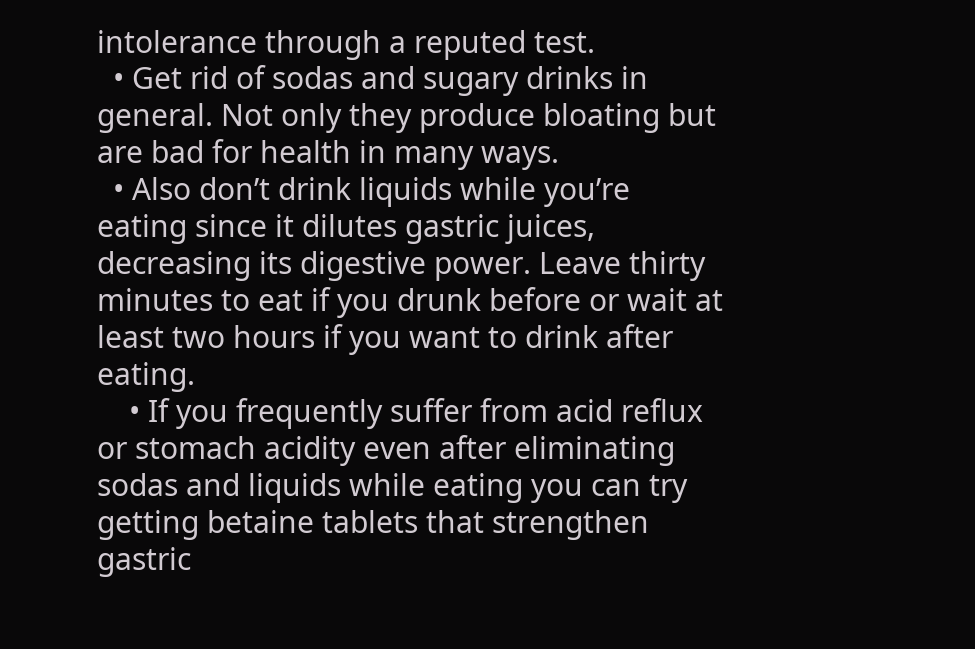intolerance through a reputed test.
  • Get rid of sodas and sugary drinks in general. Not only they produce bloating but are bad for health in many ways.
  • Also don’t drink liquids while you’re eating since it dilutes gastric juices, decreasing its digestive power. Leave thirty minutes to eat if you drunk before or wait at least two hours if you want to drink after eating.
    • If you frequently suffer from acid reflux or stomach acidity even after eliminating sodas and liquids while eating you can try getting betaine tablets that strengthen gastric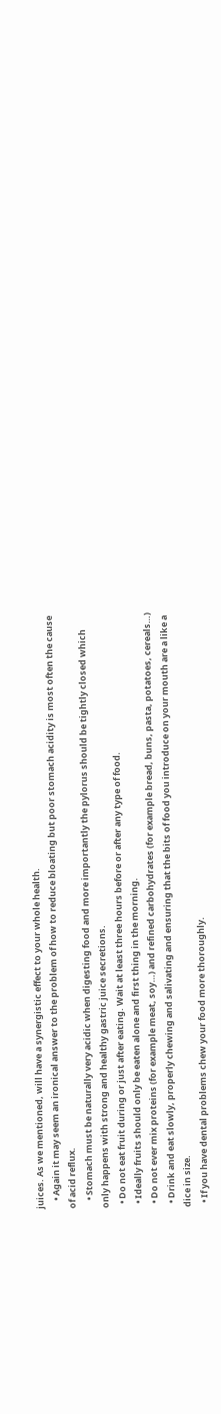juices. As we mentioned, will have a synergistic effect to your whole health.
    • Again it may seem an ironical answer to the problem of how to reduce bloating but poor stomach acidity is most often the cause of acid reflux.
    • Stomach must be naturally very acidic when digesting food and more importantly the pylorus should be tightly closed which only happens with strong and healthy gastric juice secretions.
  • Do not eat fruit during or just after eating. Wait at least three hours before or after any type of food.
  • Ideally fruits should only be eaten alone and first thing in the morning.
  • Do not ever mix proteins (for example meat, soy…) and refined carbohydrates (for example bread, buns, pasta, potatoes, cereals…)
  • Drink and eat slowly, properly chewing and salivating and ensuring that the bits of food you introduce on your mouth are a like a dice in size.
  • If you have dental problems chew your food more thoroughly.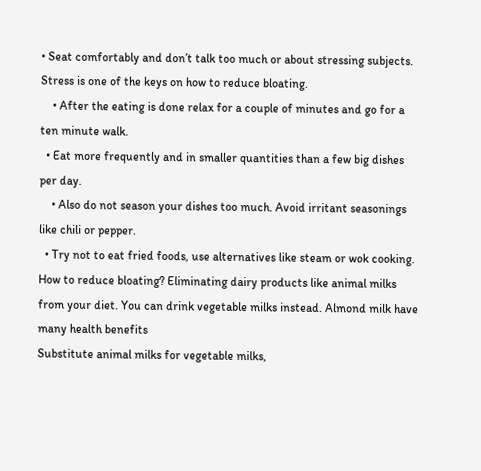• Seat comfortably and don’t talk too much or about stressing subjects. Stress is one of the keys on how to reduce bloating.
    • After the eating is done relax for a couple of minutes and go for a ten minute walk.
  • Eat more frequently and in smaller quantities than a few big dishes per day.
    • Also do not season your dishes too much. Avoid irritant seasonings like chili or pepper.
  • Try not to eat fried foods, use alternatives like steam or wok cooking.
How to reduce bloating? Eliminating dairy products like animal milks from your diet. You can drink vegetable milks instead. Almond milk have many health benefits
Substitute animal milks for vegetable milks,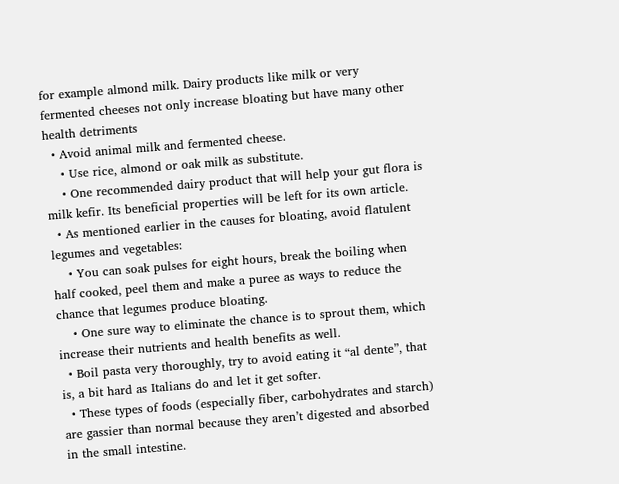for example almond milk. Dairy products like milk or very fermented cheeses not only increase bloating but have many other health detriments
  • Avoid animal milk and fermented cheese.
    • Use rice, almond or oak milk as substitute.
    • One recommended dairy product that will help your gut flora is milk kefir. Its beneficial properties will be left for its own article.
  • As mentioned earlier in the causes for bloating, avoid flatulent legumes and vegetables:
    • You can soak pulses for eight hours, break the boiling when half cooked, peel them and make a puree as ways to reduce the chance that legumes produce bloating.
    • One sure way to eliminate the chance is to sprout them, which increase their nutrients and health benefits as well.
  • Boil pasta very thoroughly, try to avoid eating it “al dente”, that is, a bit hard as Italians do and let it get softer.
  • These types of foods (especially fiber, carbohydrates and starch) are gassier than normal because they aren’t digested and absorbed in the small intestine.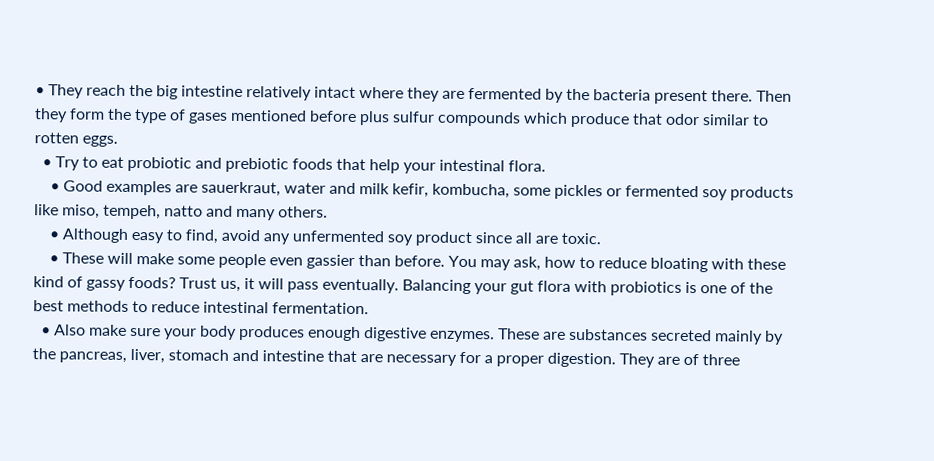• They reach the big intestine relatively intact where they are fermented by the bacteria present there. Then they form the type of gases mentioned before plus sulfur compounds which produce that odor similar to rotten eggs.
  • Try to eat probiotic and prebiotic foods that help your intestinal flora.
    • Good examples are sauerkraut, water and milk kefir, kombucha, some pickles or fermented soy products like miso, tempeh, natto and many others.
    • Although easy to find, avoid any unfermented soy product since all are toxic.
    • These will make some people even gassier than before. You may ask, how to reduce bloating with these kind of gassy foods? Trust us, it will pass eventually. Balancing your gut flora with probiotics is one of the best methods to reduce intestinal fermentation.
  • Also make sure your body produces enough digestive enzymes. These are substances secreted mainly by the pancreas, liver, stomach and intestine that are necessary for a proper digestion. They are of three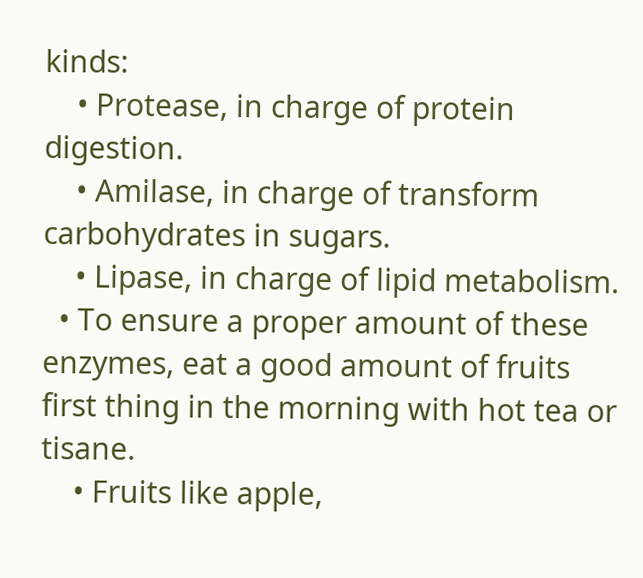kinds:
    • Protease, in charge of protein digestion.
    • Amilase, in charge of transform carbohydrates in sugars.
    • Lipase, in charge of lipid metabolism.
  • To ensure a proper amount of these enzymes, eat a good amount of fruits first thing in the morning with hot tea or tisane.
    • Fruits like apple,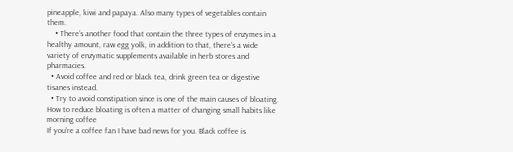pineapple, kiwi and papaya. Also many types of vegetables contain them.
    • There’s another food that contain the three types of enzymes in a healthy amount, raw egg yolk, in addition to that, there’s a wide variety of enzymatic supplements available in herb stores and pharmacies.
  • Avoid coffee and red or black tea, drink green tea or digestive tisanes instead.
  • Try to avoid constipation since is one of the main causes of bloating.
How to reduce bloating is often a matter of changing small habits like morning coffee
If you’re a coffee fan I have bad news for you. Black coffee is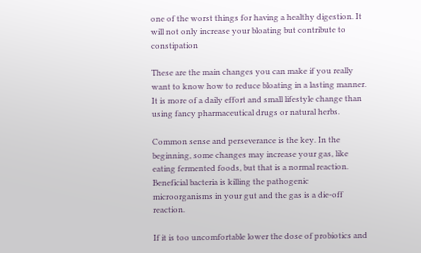one of the worst things for having a healthy digestion. It will not only increase your bloating but contribute to constipation

These are the main changes you can make if you really want to know how to reduce bloating in a lasting manner. It is more of a daily effort and small lifestyle change than using fancy pharmaceutical drugs or natural herbs.

Common sense and perseverance is the key. In the beginning, some changes may increase your gas, like eating fermented foods, but that is a normal reaction. Beneficial bacteria is killing the pathogenic microorganisms in your gut and the gas is a die-off reaction.

If it is too uncomfortable lower the dose of probiotics and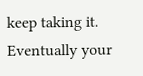keep taking it. Eventually your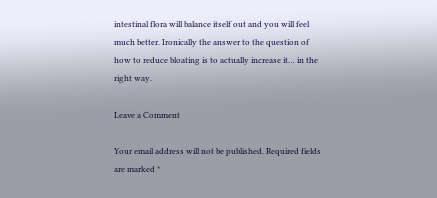intestinal flora will balance itself out and you will feel much better. Ironically the answer to the question of how to reduce bloating is to actually increase it… in the right way.

Leave a Comment

Your email address will not be published. Required fields are marked *